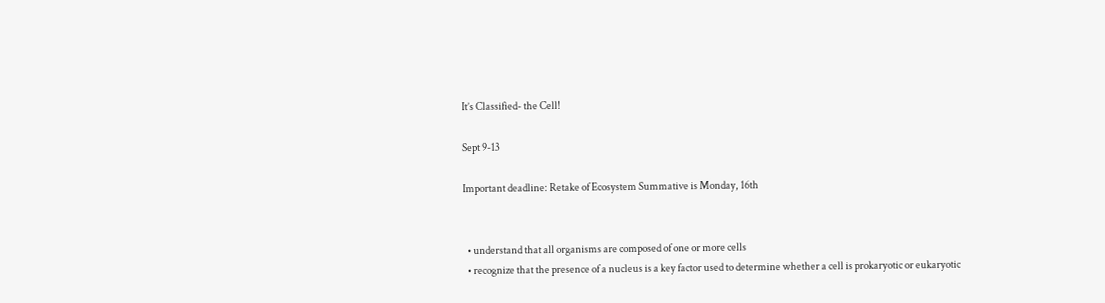It’s Classified- the Cell!

Sept 9-13

Important deadline: Retake of Ecosystem Summative is Monday, 16th


  • understand that all organisms are composed of one or more cells
  • recognize that the presence of a nucleus is a key factor used to determine whether a cell is prokaryotic or eukaryotic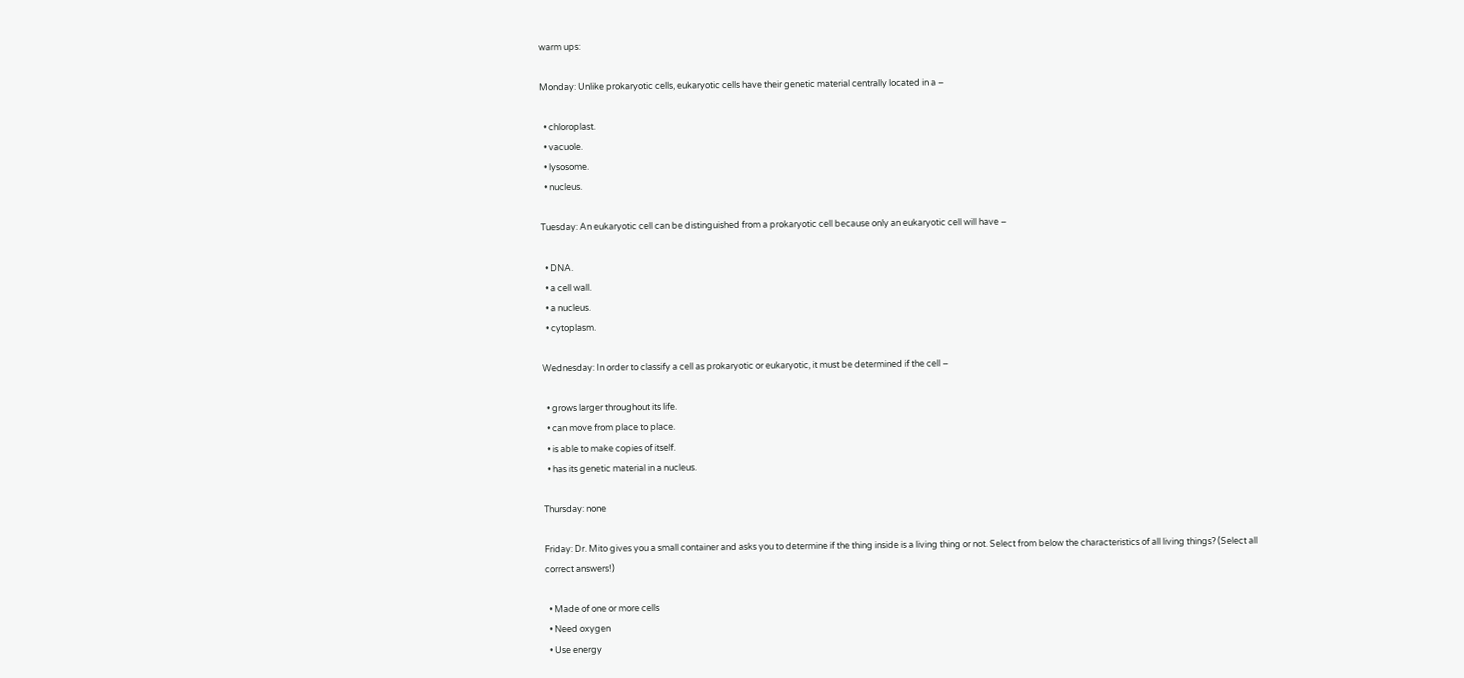warm ups:

Monday: Unlike prokaryotic cells, eukaryotic cells have their genetic material centrally located in a –

  • chloroplast.
  • vacuole.
  • lysosome.
  • nucleus.

Tuesday: An eukaryotic cell can be distinguished from a prokaryotic cell because only an eukaryotic cell will have –

  • DNA.
  • a cell wall.
  • a nucleus.
  • cytoplasm.

Wednesday: In order to classify a cell as prokaryotic or eukaryotic, it must be determined if the cell –

  • grows larger throughout its life.
  • can move from place to place.
  • is able to make copies of itself.
  • has its genetic material in a nucleus.

Thursday: none

Friday: Dr. Mito gives you a small container and asks you to determine if the thing inside is a living thing or not. Select from below the characteristics of all living things? (Select all correct answers!)

  • Made of one or more cells
  • Need oxygen
  • Use energy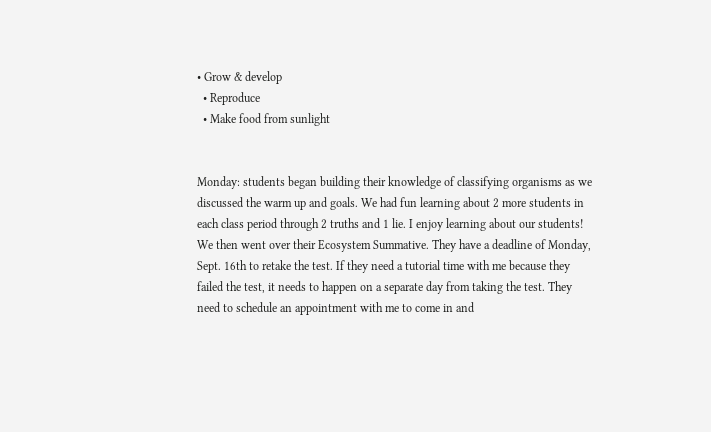• Grow & develop
  • Reproduce
  • Make food from sunlight


Monday: students began building their knowledge of classifying organisms as we discussed the warm up and goals. We had fun learning about 2 more students in each class period through 2 truths and 1 lie. I enjoy learning about our students! We then went over their Ecosystem Summative. They have a deadline of Monday, Sept. 16th to retake the test. If they need a tutorial time with me because they failed the test, it needs to happen on a separate day from taking the test. They need to schedule an appointment with me to come in and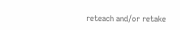reteach and/or retake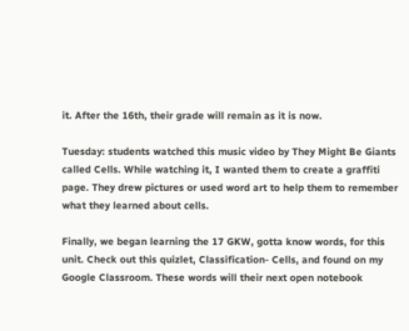it. After the 16th, their grade will remain as it is now.

Tuesday: students watched this music video by They Might Be Giants called Cells. While watching it, I wanted them to create a graffiti page. They drew pictures or used word art to help them to remember what they learned about cells.

Finally, we began learning the 17 GKW, gotta know words, for this unit. Check out this quizlet, Classification- Cells, and found on my Google Classroom. These words will their next open notebook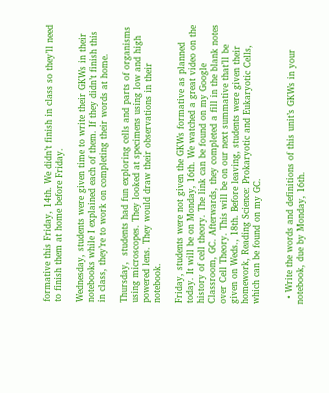formative this Friday, 14th. We didn’t finish in class so they’ll need to finish them at home before Friday.

Wednesday, students were given time to write their GKWs in their notebooks while I explained each of them. If they didn’t finish this in class, they’re to work on completing their words at home.

Thursday,  students had fun exploring cells and parts of organisms using microscopes. They looked at specimens using low and high powered lens. They would draw their observations in their notebook.

Friday, students were not given the GKWs formative as planned today. It will be on Monday, 16th. We watched a great video on the history of cell theory. The link can be found on my Google Classroom, GC. Afterwards, they completed a fill in the blank notes over Cell Theory. This will be on our next summative that’ll be given on Weds., 18th. Before leaving, students were given their homework, Reading Science: Prokaryotic and Eukaryotic Cells, which can be found on my GC.


  • Write the words and definitions of this unit’s GKWs in your notebook, due by Monday, 16th.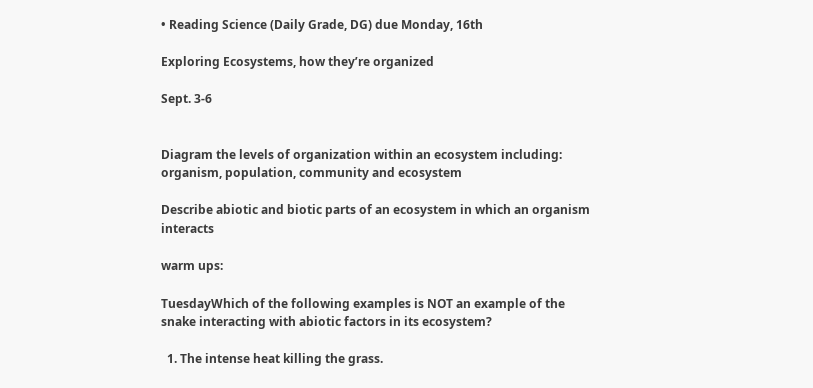• Reading Science (Daily Grade, DG) due Monday, 16th

Exploring Ecosystems, how they’re organized

Sept. 3-6


Diagram the levels of organization within an ecosystem including: organism, population, community and ecosystem

Describe abiotic and biotic parts of an ecosystem in which an organism interacts

warm ups:

TuesdayWhich of the following examples is NOT an example of the snake interacting with abiotic factors in its ecosystem?

  1. The intense heat killing the grass.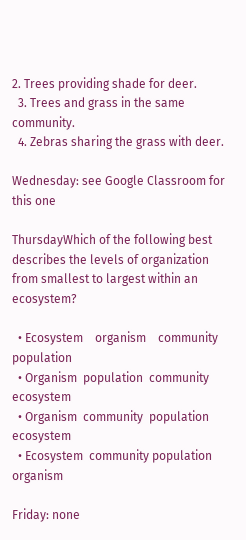2. Trees providing shade for deer.
  3. Trees and grass in the same community.
  4. Zebras sharing the grass with deer.

Wednesday: see Google Classroom for this one

ThursdayWhich of the following best describes the levels of organization from smallest to largest within an ecosystem?

  • Ecosystem    organism    community    population
  • Organism  population  community ecosystem
  • Organism  community  population  ecosystem
  • Ecosystem  community population  organism

Friday: none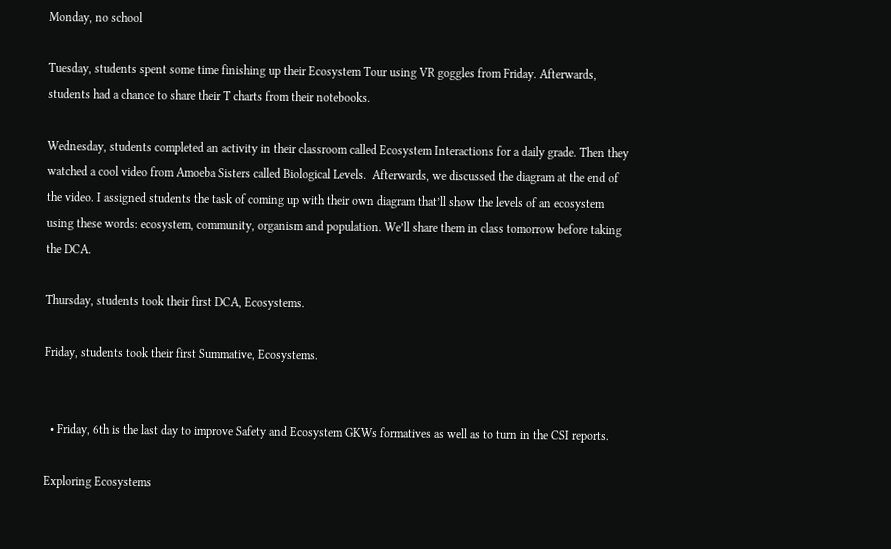Monday, no school

Tuesday, students spent some time finishing up their Ecosystem Tour using VR goggles from Friday. Afterwards, students had a chance to share their T charts from their notebooks.

Wednesday, students completed an activity in their classroom called Ecosystem Interactions for a daily grade. Then they watched a cool video from Amoeba Sisters called Biological Levels.  Afterwards, we discussed the diagram at the end of the video. I assigned students the task of coming up with their own diagram that’ll show the levels of an ecosystem using these words: ecosystem, community, organism and population. We’ll share them in class tomorrow before taking the DCA.

Thursday, students took their first DCA, Ecosystems.

Friday, students took their first Summative, Ecosystems.


  • Friday, 6th is the last day to improve Safety and Ecosystem GKWs formatives as well as to turn in the CSI reports.

Exploring Ecosystems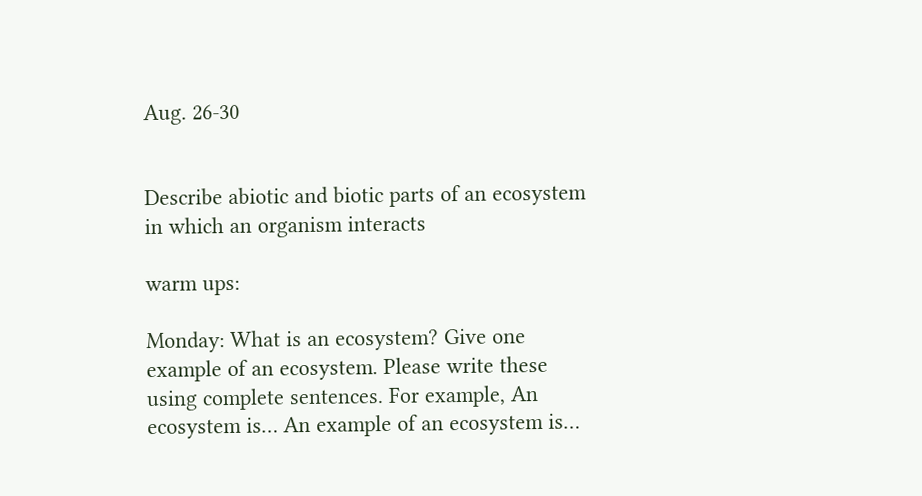Aug. 26-30


Describe abiotic and biotic parts of an ecosystem in which an organism interacts

warm ups:

Monday: What is an ecosystem? Give one example of an ecosystem. Please write these using complete sentences. For example, An ecosystem is… An example of an ecosystem is…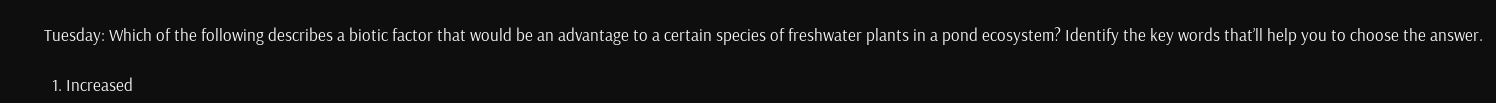Tuesday: Which of the following describes a biotic factor that would be an advantage to a certain species of freshwater plants in a pond ecosystem? Identify the key words that’ll help you to choose the answer.

  1. Increased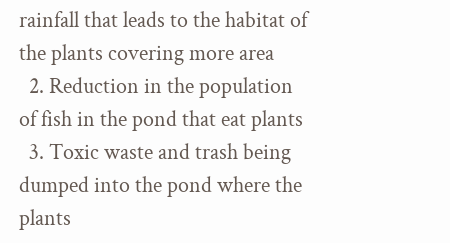rainfall that leads to the habitat of the plants covering more area
  2. Reduction in the population of fish in the pond that eat plants
  3. Toxic waste and trash being dumped into the pond where the plants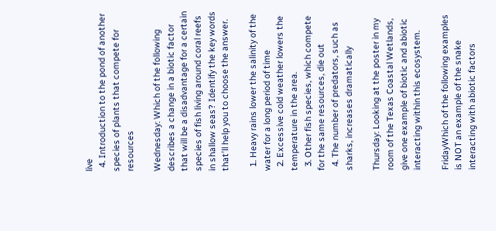live
  4. Introduction to the pond of another species of plants that compete for resources

Wednesday: Which of the following describes a change in a biotic factor that will be a disadvantage for a certain species of fish living around coral reefs in shallow seas? Identify the key words that’ll help you to choose the answer.

  1. Heavy rains lower the salinity of the water for a long period of time
  2. Excessive cold weather lowers the temperature in the area.
  3. Other fish species, which compete for the same resources, die out
  4. The number of predators, such as sharks, increases dramatically

Thursday: Looking at the poster in my room of the Texas Coastal Wetlands, give one example of biotic and abiotic interacting within this ecosystem.

FridayWhich of the following examples is NOT an example of the snake interacting with abiotic factors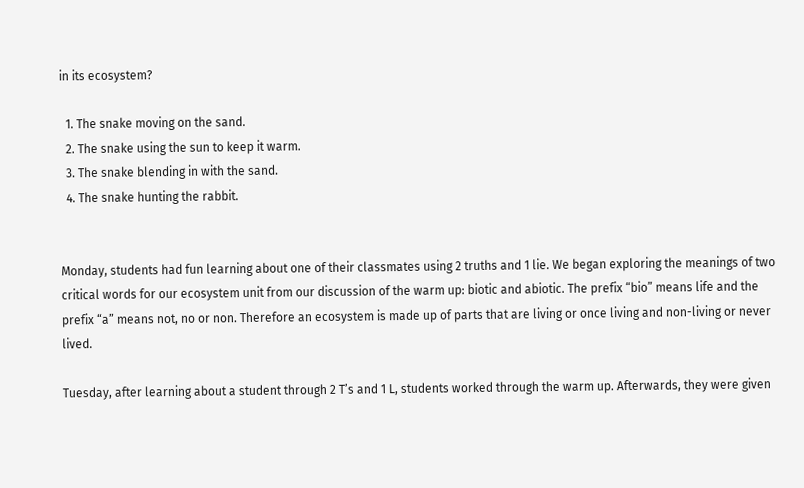in its ecosystem?

  1. The snake moving on the sand.
  2. The snake using the sun to keep it warm.
  3. The snake blending in with the sand.
  4. The snake hunting the rabbit.


Monday, students had fun learning about one of their classmates using 2 truths and 1 lie. We began exploring the meanings of two critical words for our ecosystem unit from our discussion of the warm up: biotic and abiotic. The prefix “bio” means life and the prefix “a” means not, no or non. Therefore an ecosystem is made up of parts that are living or once living and non-living or never lived.

Tuesday, after learning about a student through 2 T’s and 1 L, students worked through the warm up. Afterwards, they were given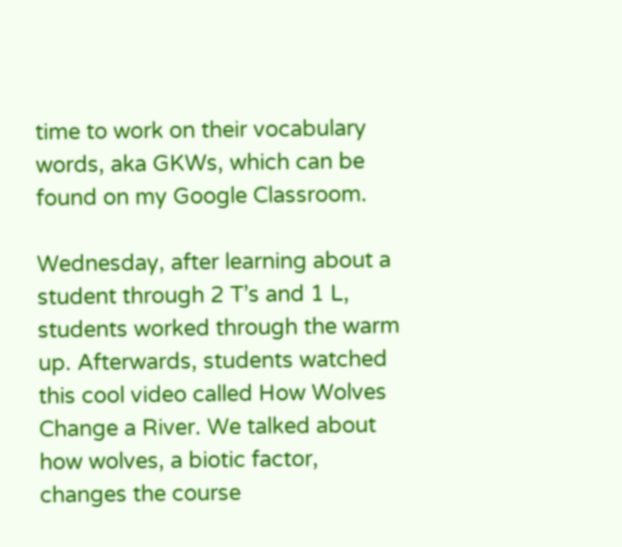time to work on their vocabulary words, aka GKWs, which can be found on my Google Classroom.

Wednesday, after learning about a student through 2 T’s and 1 L, students worked through the warm up. Afterwards, students watched this cool video called How Wolves Change a River. We talked about how wolves, a biotic factor, changes the course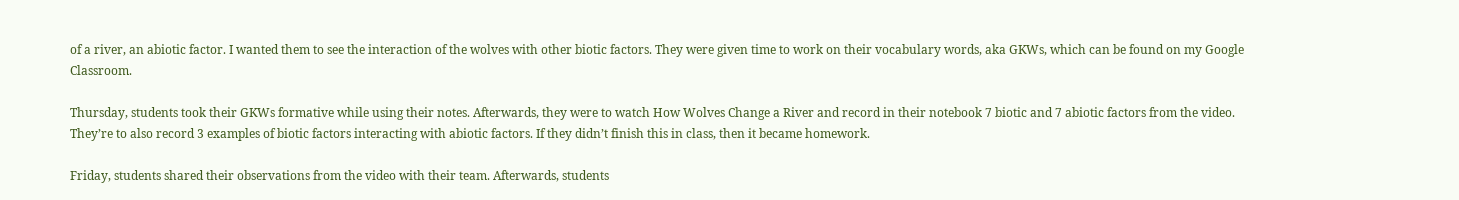of a river, an abiotic factor. I wanted them to see the interaction of the wolves with other biotic factors. They were given time to work on their vocabulary words, aka GKWs, which can be found on my Google Classroom.

Thursday, students took their GKWs formative while using their notes. Afterwards, they were to watch How Wolves Change a River and record in their notebook 7 biotic and 7 abiotic factors from the video. They’re to also record 3 examples of biotic factors interacting with abiotic factors. If they didn’t finish this in class, then it became homework.

Friday, students shared their observations from the video with their team. Afterwards, students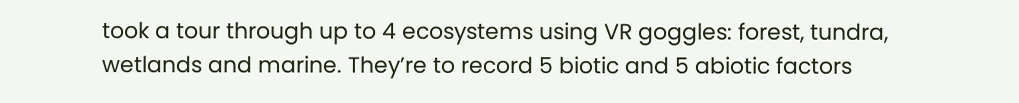took a tour through up to 4 ecosystems using VR goggles: forest, tundra, wetlands and marine. They’re to record 5 biotic and 5 abiotic factors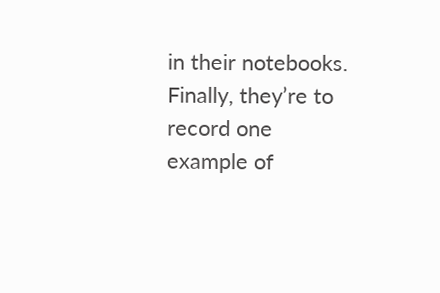in their notebooks. Finally, they’re to record one example of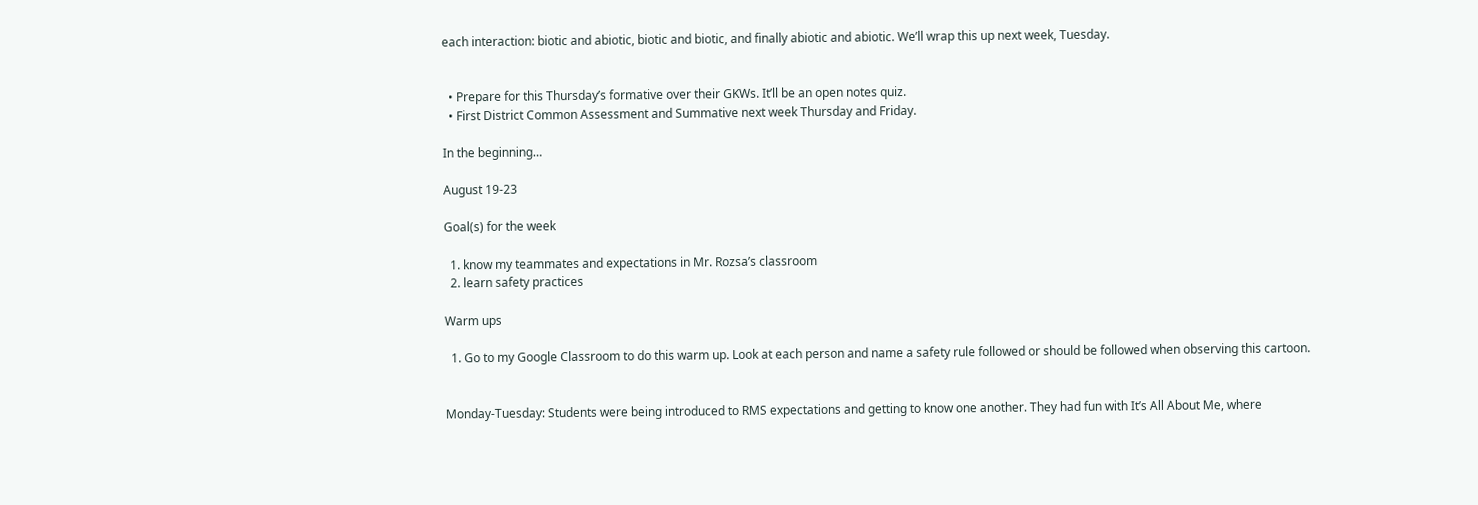each interaction: biotic and abiotic, biotic and biotic, and finally abiotic and abiotic. We’ll wrap this up next week, Tuesday.


  • Prepare for this Thursday’s formative over their GKWs. It’ll be an open notes quiz.
  • First District Common Assessment and Summative next week Thursday and Friday.

In the beginning…

August 19-23

Goal(s) for the week

  1. know my teammates and expectations in Mr. Rozsa’s classroom
  2. learn safety practices

Warm ups

  1. Go to my Google Classroom to do this warm up. Look at each person and name a safety rule followed or should be followed when observing this cartoon.


Monday-Tuesday: Students were being introduced to RMS expectations and getting to know one another. They had fun with It’s All About Me, where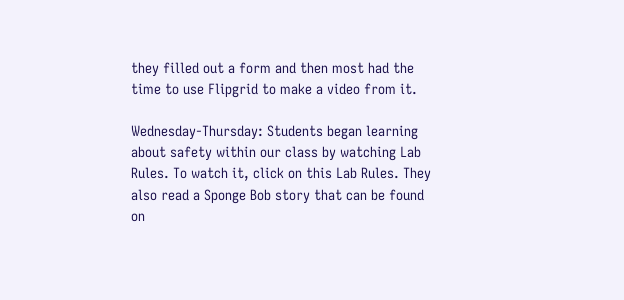they filled out a form and then most had the time to use Flipgrid to make a video from it.

Wednesday-Thursday: Students began learning about safety within our class by watching Lab Rules. To watch it, click on this Lab Rules. They also read a Sponge Bob story that can be found on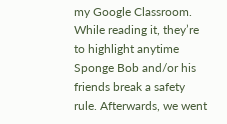my Google Classroom. While reading it, they’re to highlight anytime Sponge Bob and/or his friends break a safety rule. Afterwards, we went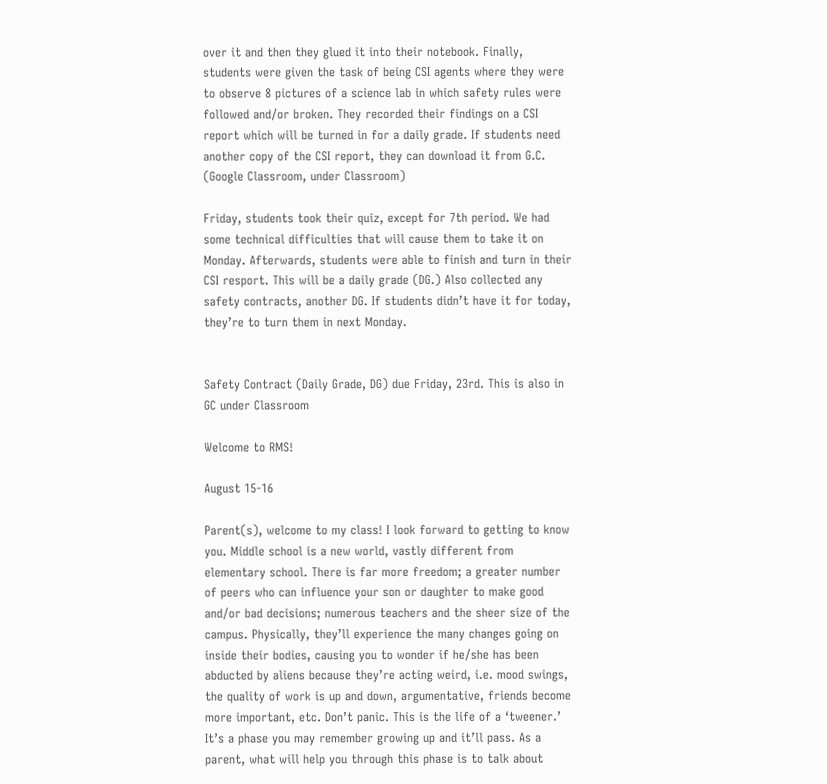over it and then they glued it into their notebook. Finally, students were given the task of being CSI agents where they were to observe 8 pictures of a science lab in which safety rules were followed and/or broken. They recorded their findings on a CSI report which will be turned in for a daily grade. If students need another copy of the CSI report, they can download it from G.C. (Google Classroom, under Classroom)

Friday, students took their quiz, except for 7th period. We had some technical difficulties that will cause them to take it on Monday. Afterwards, students were able to finish and turn in their CSI resport. This will be a daily grade (DG.) Also collected any safety contracts, another DG. If students didn’t have it for today, they’re to turn them in next Monday.


Safety Contract (Daily Grade, DG) due Friday, 23rd. This is also in GC under Classroom

Welcome to RMS!

August 15-16

Parent(s), welcome to my class! I look forward to getting to know you. Middle school is a new world, vastly different from elementary school. There is far more freedom; a greater number of peers who can influence your son or daughter to make good and/or bad decisions; numerous teachers and the sheer size of the campus. Physically, they’ll experience the many changes going on inside their bodies, causing you to wonder if he/she has been abducted by aliens because they’re acting weird, i.e. mood swings, the quality of work is up and down, argumentative, friends become more important, etc. Don’t panic. This is the life of a ‘tweener.’ It’s a phase you may remember growing up and it’ll pass. As a parent, what will help you through this phase is to talk about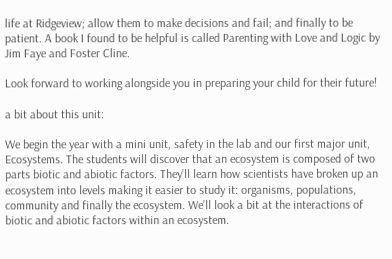life at Ridgeview; allow them to make decisions and fail; and finally to be patient. A book I found to be helpful is called Parenting with Love and Logic by Jim Faye and Foster Cline.

Look forward to working alongside you in preparing your child for their future!

a bit about this unit:

We begin the year with a mini unit, safety in the lab and our first major unit, Ecosystems. The students will discover that an ecosystem is composed of two parts biotic and abiotic factors. They’ll learn how scientists have broken up an ecosystem into levels making it easier to study it: organisms, populations, community and finally the ecosystem. We’ll look a bit at the interactions of biotic and abiotic factors within an ecosystem.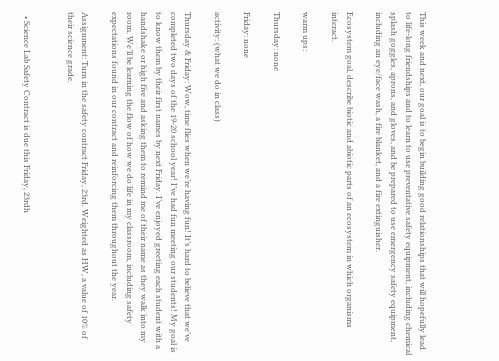This week and next, our goal is to begin building good relationships that will hopefully lead to life-long friendships and to learn to use preventative safety equipment, including chemical splash goggles, aprons, and gloves, and be prepared to use emergency safety equipment, including an eye/face wash, a fire blanket, and a fire extinguisher.

Ecosystem goal, describe biotic and abiotic parts of an ecosystem in which organisms interact.

warm ups:

Thursday: none

Friday: none

activity: (what we do in class)

Thursday & Friday: Wow, time flies when we’re having fun! It’s hard to believe that we’ve completed two days of the 19-20 school year! I’ve had fun meeting our students! My goal is to know them by their first names by next Friday. I’ve enjoyed greeting each student with a handshake or high five and asking them to remind me of their name as they walk into my room. We’ll be learning the flow of how we do life in my classroom, including safety expectations found in our contract and reinforcing them throughout the year.

Assignment: Turn in the safety contract Friday, 23rd. Weighted as HW, a value of 10% of their science grade.


  • Science Lab Safety Contract is due this Friday, 23rdh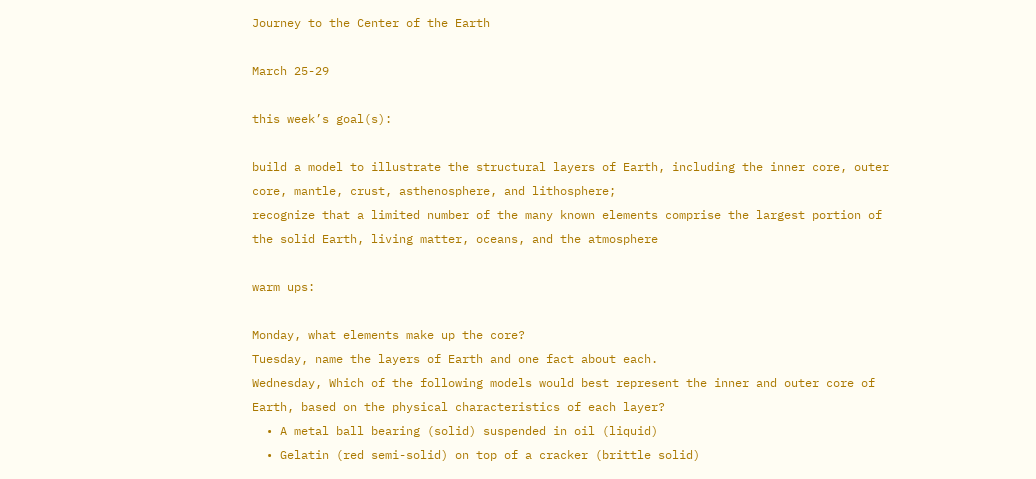Journey to the Center of the Earth

March 25-29

this week’s goal(s):

build a model to illustrate the structural layers of Earth, including the inner core, outer core, mantle, crust, asthenosphere, and lithosphere;
recognize that a limited number of the many known elements comprise the largest portion of the solid Earth, living matter, oceans, and the atmosphere

warm ups:

Monday, what elements make up the core?
Tuesday, name the layers of Earth and one fact about each.
Wednesday, Which of the following models would best represent the inner and outer core of Earth, based on the physical characteristics of each layer?
  • A metal ball bearing (solid) suspended in oil (liquid)
  • Gelatin (red semi-solid) on top of a cracker (brittle solid)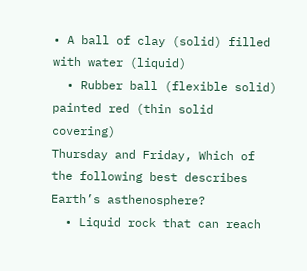• A ball of clay (solid) filled with water (liquid)
  • Rubber ball (flexible solid) painted red (thin solid covering)
Thursday and Friday, Which of the following best describes Earth’s asthenosphere?
  • Liquid rock that can reach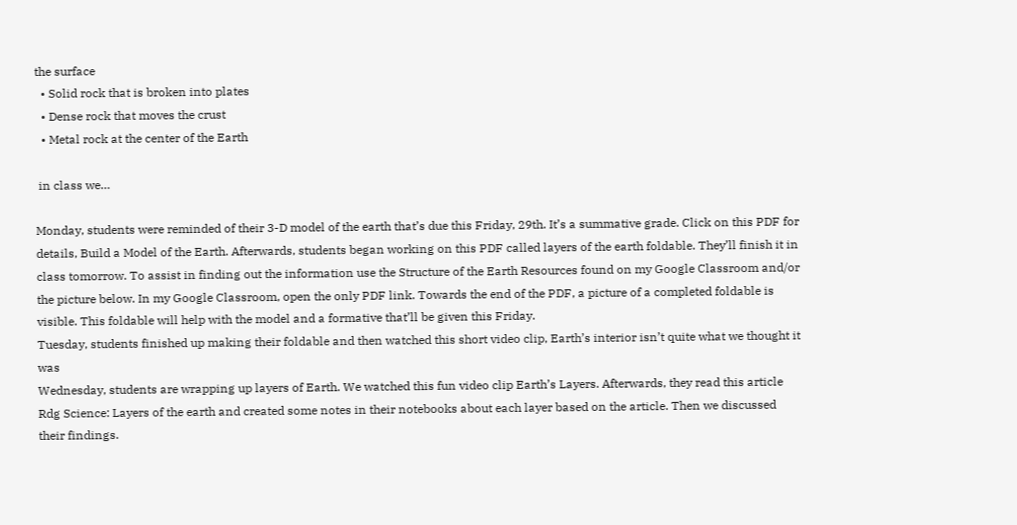the surface
  • Solid rock that is broken into plates
  • Dense rock that moves the crust
  • Metal rock at the center of the Earth

 in class we…

Monday, students were reminded of their 3-D model of the earth that’s due this Friday, 29th. It’s a summative grade. Click on this PDF for details, Build a Model of the Earth. Afterwards, students began working on this PDF called layers of the earth foldable. They’ll finish it in class tomorrow. To assist in finding out the information use the Structure of the Earth Resources found on my Google Classroom and/or the picture below. In my Google Classroom, open the only PDF link. Towards the end of the PDF, a picture of a completed foldable is visible. This foldable will help with the model and a formative that’ll be given this Friday.
Tuesday, students finished up making their foldable and then watched this short video clip, Earth’s interior isn’t quite what we thought it was
Wednesday, students are wrapping up layers of Earth. We watched this fun video clip Earth’s Layers. Afterwards, they read this article Rdg Science: Layers of the earth and created some notes in their notebooks about each layer based on the article. Then we discussed their findings.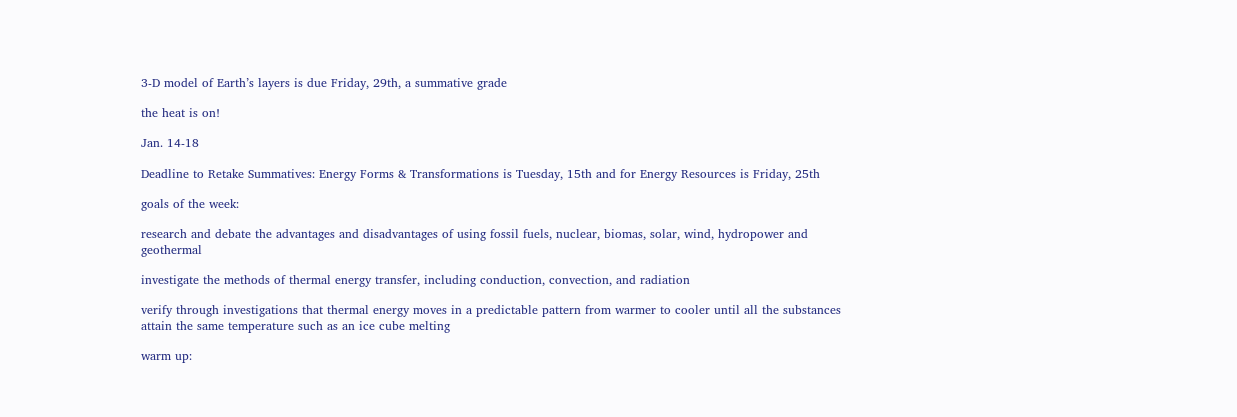3-D model of Earth’s layers is due Friday, 29th, a summative grade

the heat is on!

Jan. 14-18

Deadline to Retake Summatives: Energy Forms & Transformations is Tuesday, 15th and for Energy Resources is Friday, 25th

goals of the week:

research and debate the advantages and disadvantages of using fossil fuels, nuclear, biomas, solar, wind, hydropower and geothermal

investigate the methods of thermal energy transfer, including conduction, convection, and radiation

verify through investigations that thermal energy moves in a predictable pattern from warmer to cooler until all the substances attain the same temperature such as an ice cube melting

warm up: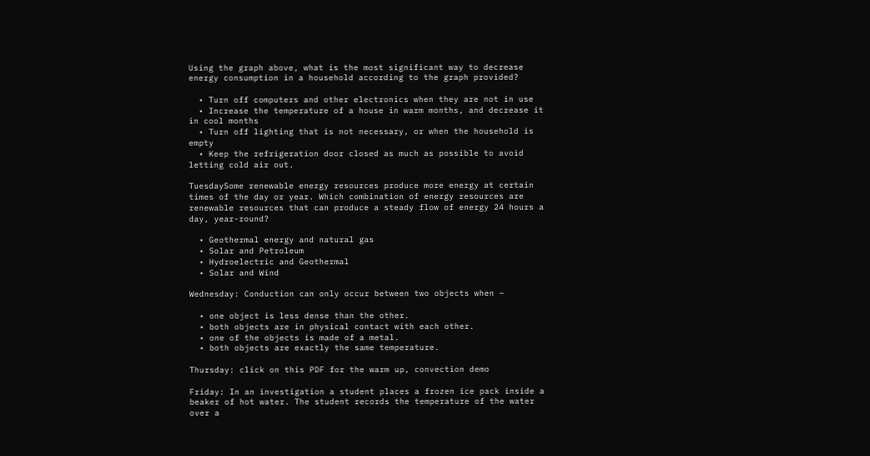Using the graph above, what is the most significant way to decrease energy consumption in a household according to the graph provided?

  • Turn off computers and other electronics when they are not in use
  • Increase the temperature of a house in warm months, and decrease it in cool months
  • Turn off lighting that is not necessary, or when the household is empty
  • Keep the refrigeration door closed as much as possible to avoid letting cold air out.

TuesdaySome renewable energy resources produce more energy at certain times of the day or year. Which combination of energy resources are renewable resources that can produce a steady flow of energy 24 hours a day, year-round?

  • Geothermal energy and natural gas
  • Solar and Petroleum
  • Hydroelectric and Geothermal
  • Solar and Wind

Wednesday: Conduction can only occur between two objects when –

  • one object is less dense than the other.
  • both objects are in physical contact with each other.
  • one of the objects is made of a metal.
  • both objects are exactly the same temperature.

Thursday: click on this PDF for the warm up, convection demo

Friday: In an investigation a student places a frozen ice pack inside a beaker of hot water. The student records the temperature of the water over a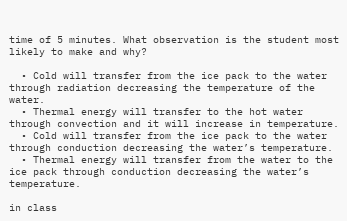time of 5 minutes. What observation is the student most likely to make and why?

  • Cold will transfer from the ice pack to the water through radiation decreasing the temperature of the water.
  • Thermal energy will transfer to the hot water through convection and it will increase in temperature.
  • Cold will transfer from the ice pack to the water through conduction decreasing the water’s temperature.
  • Thermal energy will transfer from the water to the ice pack through conduction decreasing the water’s temperature.

in class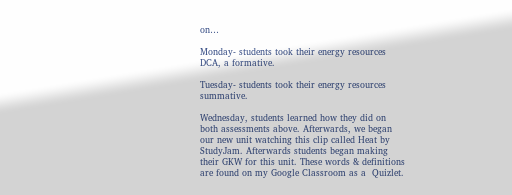on…

Monday- students took their energy resources DCA, a formative.

Tuesday- students took their energy resources summative.

Wednesday, students learned how they did on both assessments above. Afterwards, we began our new unit watching this clip called Heat by StudyJam. Afterwards students began making their GKW for this unit. These words & definitions are found on my Google Classroom as a  Quizlet.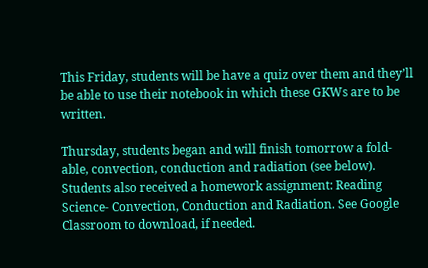This Friday, students will be have a quiz over them and they’ll be able to use their notebook in which these GKWs are to be written.

Thursday, students began and will finish tomorrow a fold-able, convection, conduction and radiation (see below). Students also received a homework assignment: Reading Science- Convection, Conduction and Radiation. See Google Classroom to download, if needed.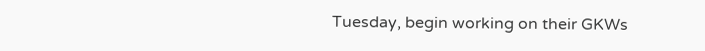Tuesday, begin working on their GKWs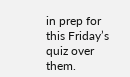in prep for this Friday’s quiz over them.